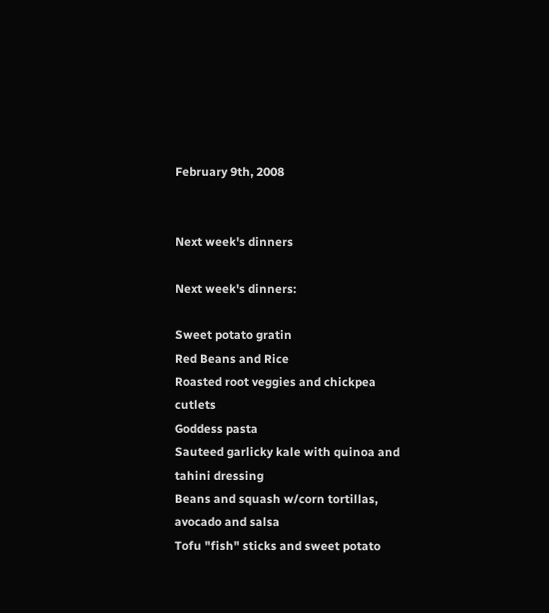February 9th, 2008


Next week's dinners

Next week's dinners:

Sweet potato gratin
Red Beans and Rice
Roasted root veggies and chickpea cutlets
Goddess pasta
Sauteed garlicky kale with quinoa and tahini dressing
Beans and squash w/corn tortillas, avocado and salsa
Tofu "fish" sticks and sweet potato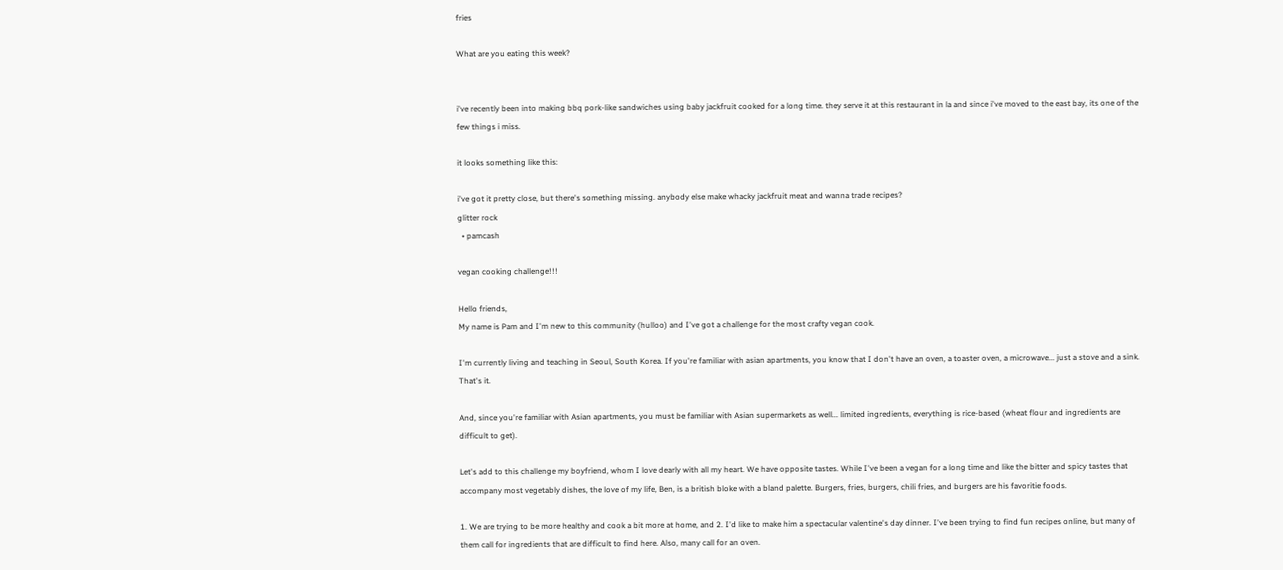fries

What are you eating this week?


i've recently been into making bbq pork-like sandwiches using baby jackfruit cooked for a long time. they serve it at this restaurant in la and since i've moved to the east bay, its one of the few things i miss.

it looks something like this:

i've got it pretty close, but there's something missing. anybody else make whacky jackfruit meat and wanna trade recipes?
glitter rock
  • pamcash

vegan cooking challenge!!!

Hello friends,
My name is Pam and I'm new to this community (hulloo) and I've got a challenge for the most crafty vegan cook.

I'm currently living and teaching in Seoul, South Korea. If you're familiar with asian apartments, you know that I don't have an oven, a toaster oven, a microwave... just a stove and a sink. That's it.

And, since you're familiar with Asian apartments, you must be familiar with Asian supermarkets as well... limited ingredients, everything is rice-based (wheat flour and ingredients are difficult to get).

Let's add to this challenge my boyfriend, whom I love dearly with all my heart. We have opposite tastes. While I've been a vegan for a long time and like the bitter and spicy tastes that accompany most vegetably dishes, the love of my life, Ben, is a british bloke with a bland palette. Burgers, fries, burgers, chili fries, and burgers are his favoritie foods.

1. We are trying to be more healthy and cook a bit more at home, and 2. I'd like to make him a spectacular valentine's day dinner. I've been trying to find fun recipes online, but many of them call for ingredients that are difficult to find here. Also, many call for an oven.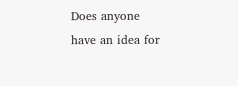Does anyone have an idea for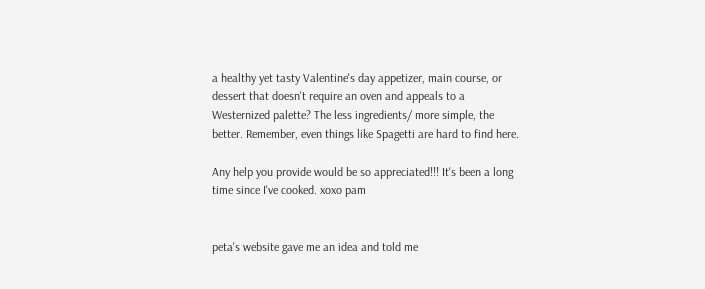a healthy yet tasty Valentine's day appetizer, main course, or dessert that doesn't require an oven and appeals to a Westernized palette? The less ingredients/ more simple, the better. Remember, even things like Spagetti are hard to find here.

Any help you provide would be so appreciated!!! It's been a long time since I've cooked. xoxo pam


peta's website gave me an idea and told me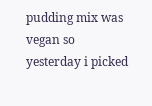pudding mix was vegan so yesterday i picked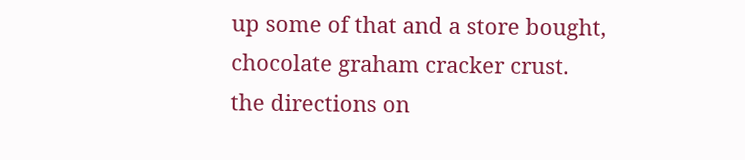up some of that and a store bought, chocolate graham cracker crust.
the directions on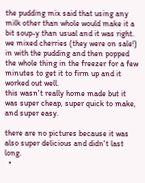the pudding mix said that using any milk other than whole would make it a bit soup-y than usual and it was right.
we mixed cherries (they were on sale!) in with the pudding and then popped the whole thing in the freezer for a few minutes to get it to firm up and it worked out well.
this wasn't really home made but it was super cheap, super quick to make, and super easy.

there are no pictures because it was also super delicious and didn't last long.
  •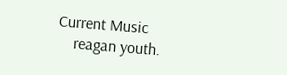Current Music
    reagan youth.